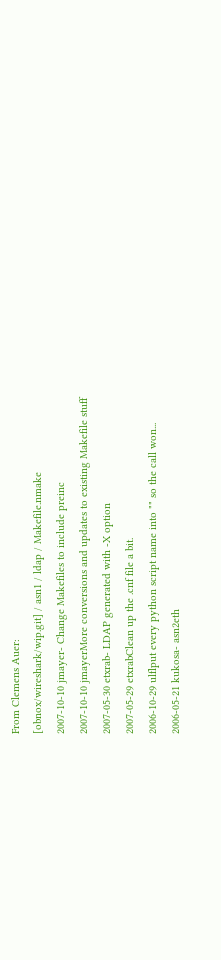From Clemens Auer:
[obnox/wireshark/wip.git] / asn1 / ldap / Makefile.nmake
2007-10-10 jmayer- Change Makefiles to include preinc
2007-10-10 jmayerMore conversions and updates to existing Makefile stuff
2007-05-30 etxrab- LDAP generated with -X option
2007-05-29 etxrabClean up the .cnf file a bit.
2006-10-29 ulflput every python script name into "" so the call won...
2006-05-21 kukosa- asn2eth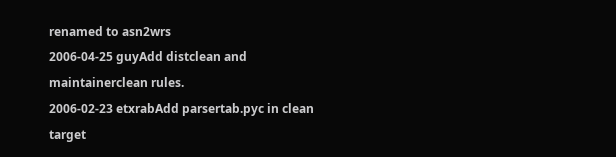renamed to asn2wrs
2006-04-25 guyAdd distclean and maintainerclean rules.
2006-02-23 etxrabAdd parsertab.pyc in clean target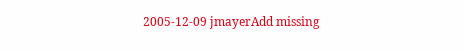2005-12-09 jmayerAdd missing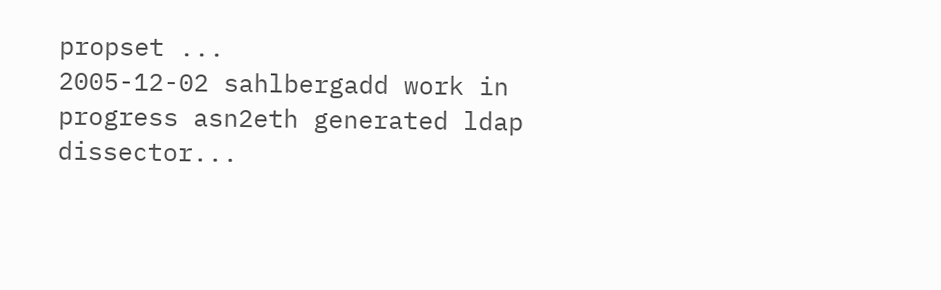propset ...
2005-12-02 sahlbergadd work in progress asn2eth generated ldap dissector...